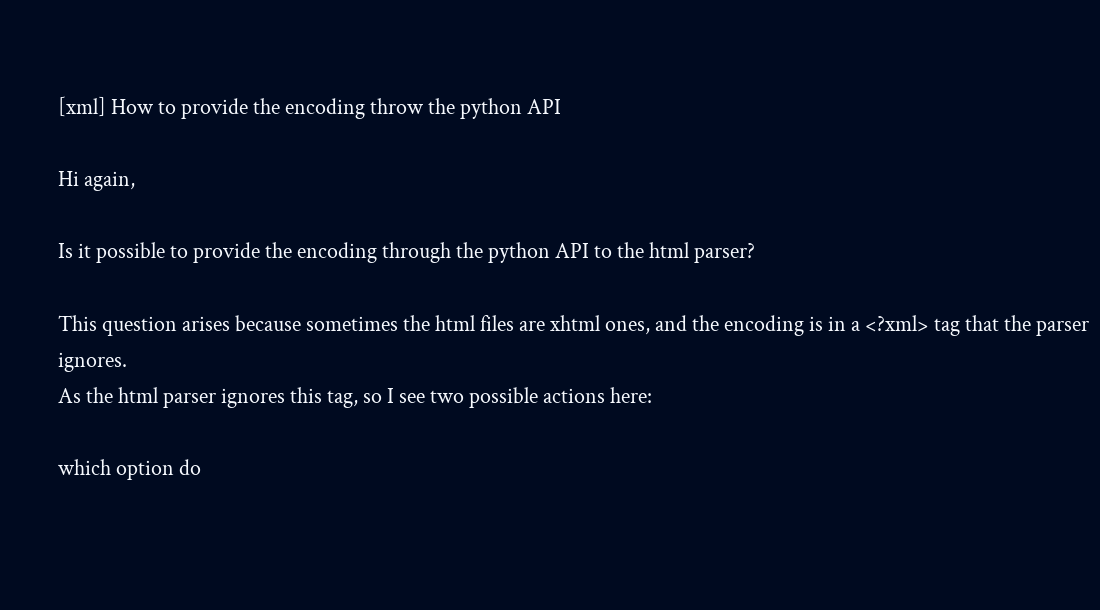[xml] How to provide the encoding throw the python API

Hi again,

Is it possible to provide the encoding through the python API to the html parser?

This question arises because sometimes the html files are xhtml ones, and the encoding is in a <?xml> tag that the parser ignores.
As the html parser ignores this tag, so I see two possible actions here:

which option do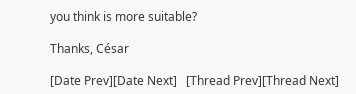you think is more suitable?

Thanks, César

[Date Prev][Date Next]   [Thread Prev][Thread Next]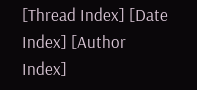[Thread Index] [Date Index] [Author Index]